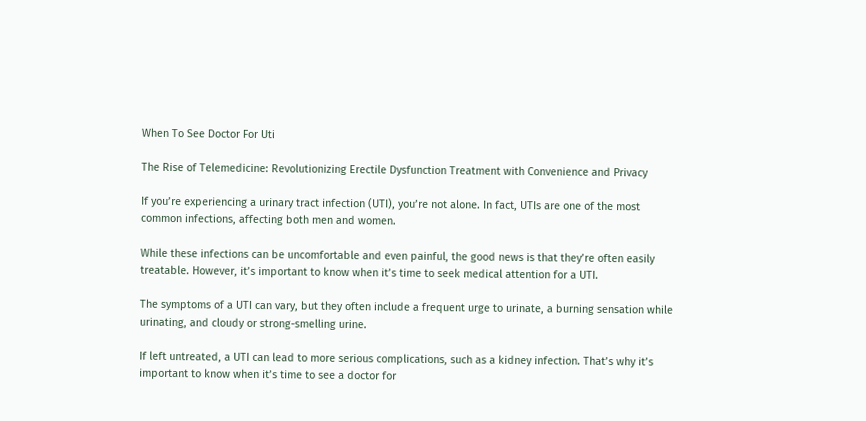When To See Doctor For Uti

The Rise of Telemedicine: Revolutionizing Erectile Dysfunction Treatment with Convenience and Privacy

If you’re experiencing a urinary tract infection (UTI), you’re not alone. In fact, UTIs are one of the most common infections, affecting both men and women.

While these infections can be uncomfortable and even painful, the good news is that they’re often easily treatable. However, it’s important to know when it’s time to seek medical attention for a UTI.

The symptoms of a UTI can vary, but they often include a frequent urge to urinate, a burning sensation while urinating, and cloudy or strong-smelling urine.

If left untreated, a UTI can lead to more serious complications, such as a kidney infection. That’s why it’s important to know when it’s time to see a doctor for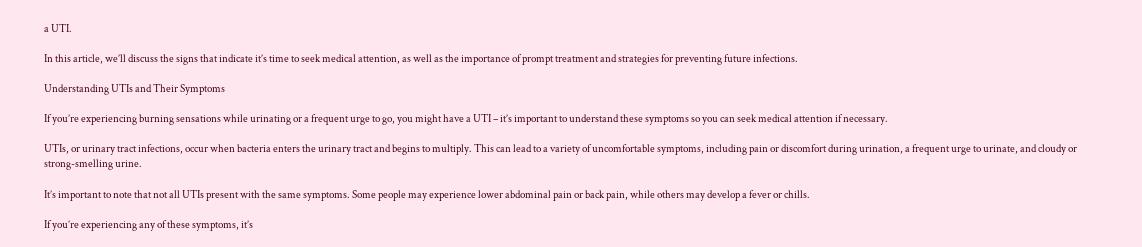a UTI.

In this article, we’ll discuss the signs that indicate it’s time to seek medical attention, as well as the importance of prompt treatment and strategies for preventing future infections.

Understanding UTIs and Their Symptoms

If you’re experiencing burning sensations while urinating or a frequent urge to go, you might have a UTI – it’s important to understand these symptoms so you can seek medical attention if necessary.

UTIs, or urinary tract infections, occur when bacteria enters the urinary tract and begins to multiply. This can lead to a variety of uncomfortable symptoms, including pain or discomfort during urination, a frequent urge to urinate, and cloudy or strong-smelling urine.

It’s important to note that not all UTIs present with the same symptoms. Some people may experience lower abdominal pain or back pain, while others may develop a fever or chills.

If you’re experiencing any of these symptoms, it’s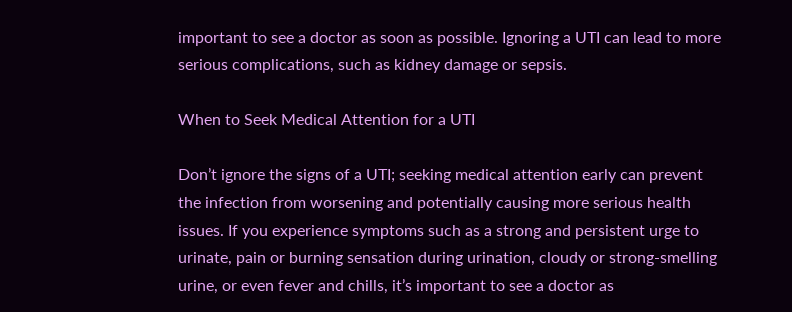important to see a doctor as soon as possible. Ignoring a UTI can lead to more serious complications, such as kidney damage or sepsis.

When to Seek Medical Attention for a UTI

Don’t ignore the signs of a UTI; seeking medical attention early can prevent the infection from worsening and potentially causing more serious health issues. If you experience symptoms such as a strong and persistent urge to urinate, pain or burning sensation during urination, cloudy or strong-smelling urine, or even fever and chills, it’s important to see a doctor as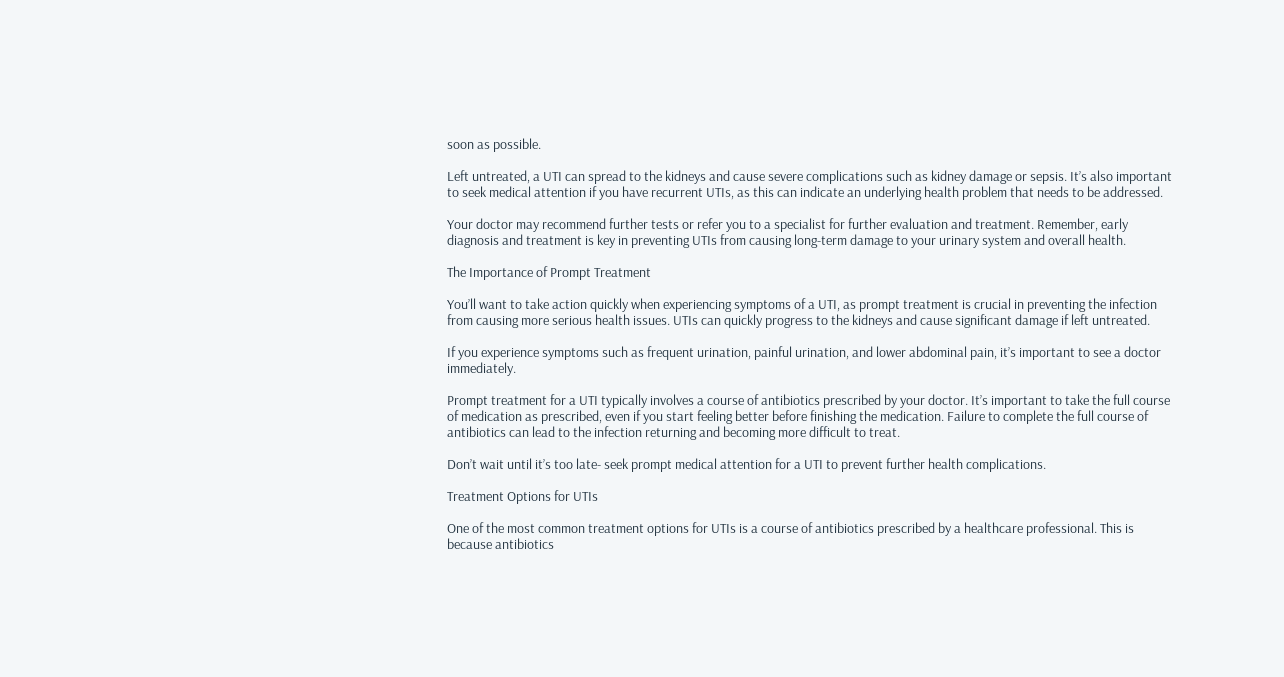soon as possible.

Left untreated, a UTI can spread to the kidneys and cause severe complications such as kidney damage or sepsis. It’s also important to seek medical attention if you have recurrent UTIs, as this can indicate an underlying health problem that needs to be addressed.

Your doctor may recommend further tests or refer you to a specialist for further evaluation and treatment. Remember, early diagnosis and treatment is key in preventing UTIs from causing long-term damage to your urinary system and overall health.

The Importance of Prompt Treatment

You’ll want to take action quickly when experiencing symptoms of a UTI, as prompt treatment is crucial in preventing the infection from causing more serious health issues. UTIs can quickly progress to the kidneys and cause significant damage if left untreated.

If you experience symptoms such as frequent urination, painful urination, and lower abdominal pain, it’s important to see a doctor immediately.

Prompt treatment for a UTI typically involves a course of antibiotics prescribed by your doctor. It’s important to take the full course of medication as prescribed, even if you start feeling better before finishing the medication. Failure to complete the full course of antibiotics can lead to the infection returning and becoming more difficult to treat.

Don’t wait until it’s too late- seek prompt medical attention for a UTI to prevent further health complications.

Treatment Options for UTIs

One of the most common treatment options for UTIs is a course of antibiotics prescribed by a healthcare professional. This is because antibiotics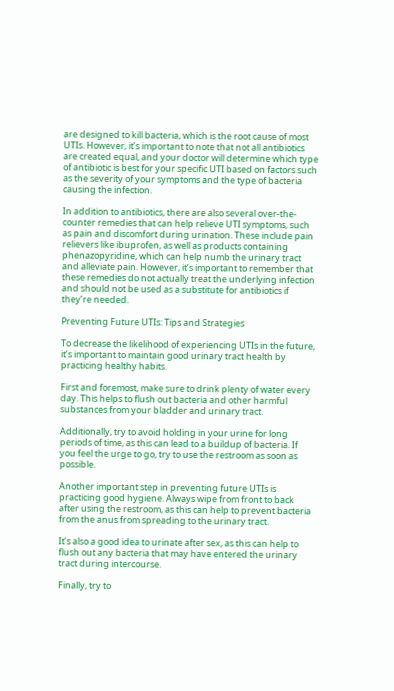are designed to kill bacteria, which is the root cause of most UTIs. However, it’s important to note that not all antibiotics are created equal, and your doctor will determine which type of antibiotic is best for your specific UTI based on factors such as the severity of your symptoms and the type of bacteria causing the infection.

In addition to antibiotics, there are also several over-the-counter remedies that can help relieve UTI symptoms, such as pain and discomfort during urination. These include pain relievers like ibuprofen, as well as products containing phenazopyridine, which can help numb the urinary tract and alleviate pain. However, it’s important to remember that these remedies do not actually treat the underlying infection and should not be used as a substitute for antibiotics if they’re needed.

Preventing Future UTIs: Tips and Strategies

To decrease the likelihood of experiencing UTIs in the future, it’s important to maintain good urinary tract health by practicing healthy habits.

First and foremost, make sure to drink plenty of water every day. This helps to flush out bacteria and other harmful substances from your bladder and urinary tract.

Additionally, try to avoid holding in your urine for long periods of time, as this can lead to a buildup of bacteria. If you feel the urge to go, try to use the restroom as soon as possible.

Another important step in preventing future UTIs is practicing good hygiene. Always wipe from front to back after using the restroom, as this can help to prevent bacteria from the anus from spreading to the urinary tract.

It’s also a good idea to urinate after sex, as this can help to flush out any bacteria that may have entered the urinary tract during intercourse.

Finally, try to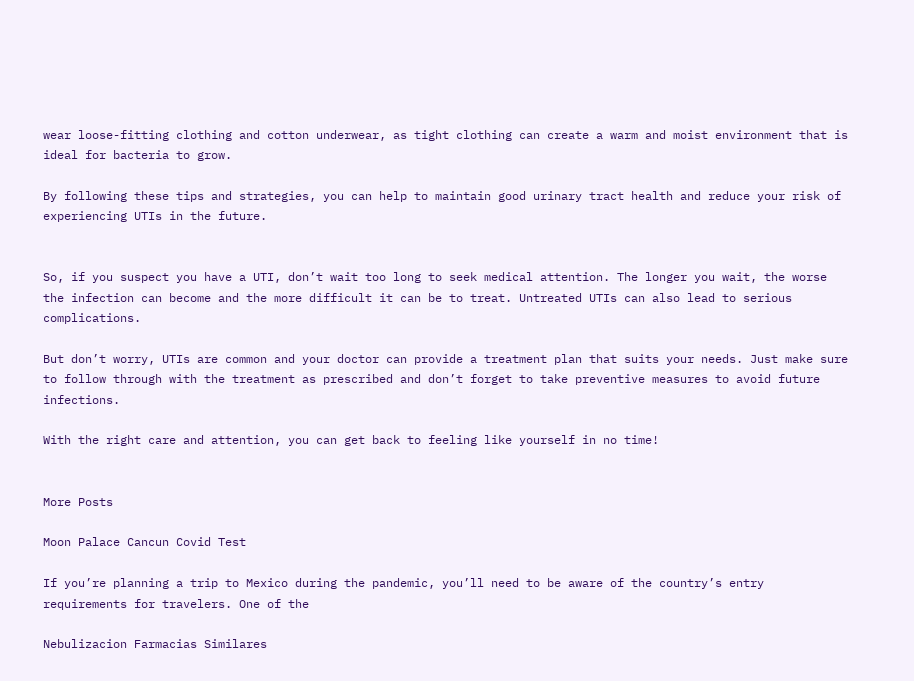wear loose-fitting clothing and cotton underwear, as tight clothing can create a warm and moist environment that is ideal for bacteria to grow.

By following these tips and strategies, you can help to maintain good urinary tract health and reduce your risk of experiencing UTIs in the future.


So, if you suspect you have a UTI, don’t wait too long to seek medical attention. The longer you wait, the worse the infection can become and the more difficult it can be to treat. Untreated UTIs can also lead to serious complications.

But don’t worry, UTIs are common and your doctor can provide a treatment plan that suits your needs. Just make sure to follow through with the treatment as prescribed and don’t forget to take preventive measures to avoid future infections.

With the right care and attention, you can get back to feeling like yourself in no time!


More Posts

Moon Palace Cancun Covid Test

If you’re planning a trip to Mexico during the pandemic, you’ll need to be aware of the country’s entry requirements for travelers. One of the

Nebulizacion Farmacias Similares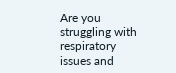Are you struggling with respiratory issues and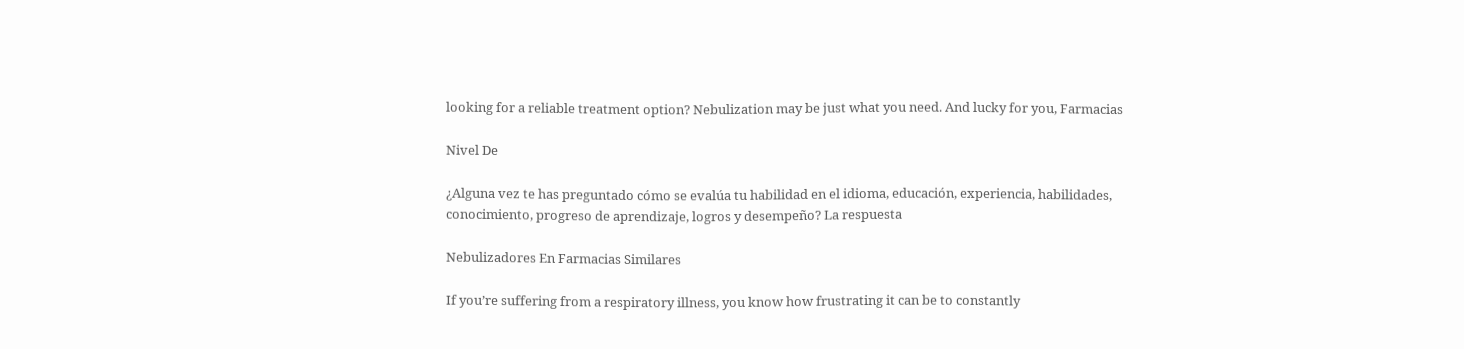looking for a reliable treatment option? Nebulization may be just what you need. And lucky for you, Farmacias

Nivel De

¿Alguna vez te has preguntado cómo se evalúa tu habilidad en el idioma, educación, experiencia, habilidades, conocimiento, progreso de aprendizaje, logros y desempeño? La respuesta

Nebulizadores En Farmacias Similares

If you’re suffering from a respiratory illness, you know how frustrating it can be to constantly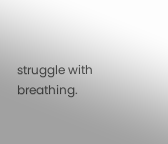struggle with breathing.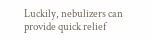Luckily, nebulizers can provide quick relief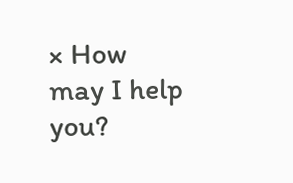× How may I help you?